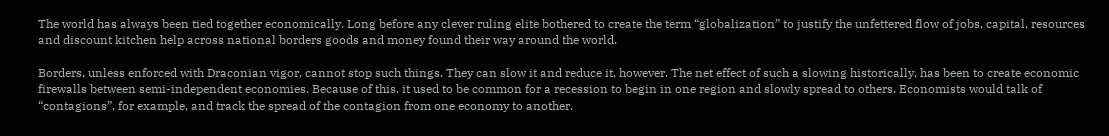The world has always been tied together economically. Long before any clever ruling elite bothered to create the term “globalization” to justify the unfettered flow of jobs, capital, resources and discount kitchen help across national borders goods and money found their way around the world.

Borders, unless enforced with Draconian vigor, cannot stop such things. They can slow it and reduce it, however. The net effect of such a slowing historically, has been to create economic firewalls between semi-independent economies. Because of this, it used to be common for a recession to begin in one region and slowly spread to others. Economists would talk of “contagions”, for example, and track the spread of the contagion from one economy to another.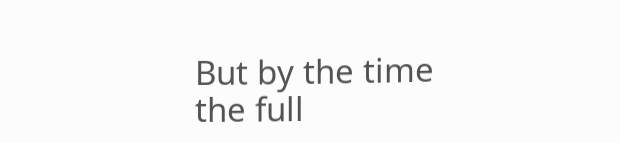But by the time the full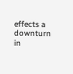effects a downturn in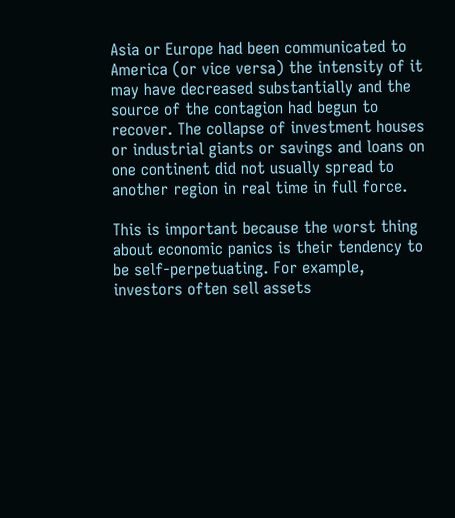Asia or Europe had been communicated to America (or vice versa) the intensity of it may have decreased substantially and the source of the contagion had begun to recover. The collapse of investment houses or industrial giants or savings and loans on one continent did not usually spread to another region in real time in full force.

This is important because the worst thing about economic panics is their tendency to be self-perpetuating. For example, investors often sell assets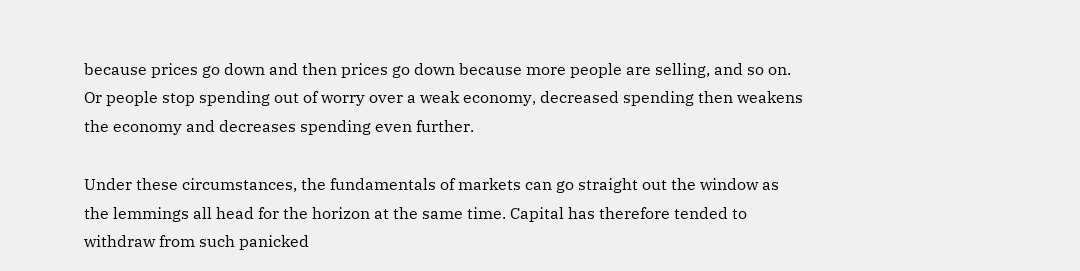because prices go down and then prices go down because more people are selling, and so on. Or people stop spending out of worry over a weak economy, decreased spending then weakens the economy and decreases spending even further.

Under these circumstances, the fundamentals of markets can go straight out the window as the lemmings all head for the horizon at the same time. Capital has therefore tended to withdraw from such panicked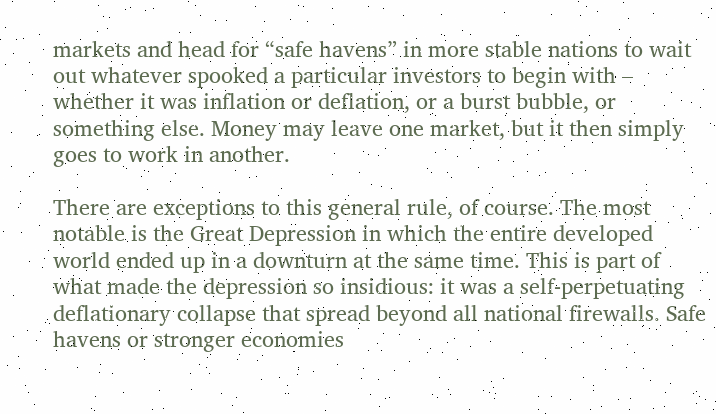markets and head for “safe havens” in more stable nations to wait out whatever spooked a particular investors to begin with – whether it was inflation or deflation, or a burst bubble, or something else. Money may leave one market, but it then simply goes to work in another.

There are exceptions to this general rule, of course. The most notable is the Great Depression in which the entire developed world ended up in a downturn at the same time. This is part of what made the depression so insidious: it was a self-perpetuating deflationary collapse that spread beyond all national firewalls. Safe havens or stronger economies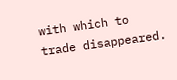with which to trade disappeared.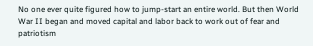No one ever quite figured how to jump-start an entire world. But then World War II began and moved capital and labor back to work out of fear and patriotism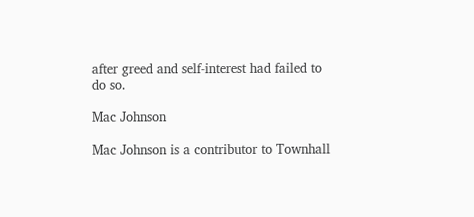after greed and self-interest had failed to do so.

Mac Johnson

Mac Johnson is a contributor to Townhall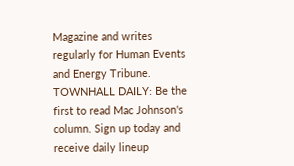Magazine and writes regularly for Human Events and Energy Tribune.
TOWNHALL DAILY: Be the first to read Mac Johnson's column. Sign up today and receive daily lineup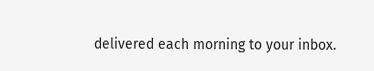delivered each morning to your inbox.